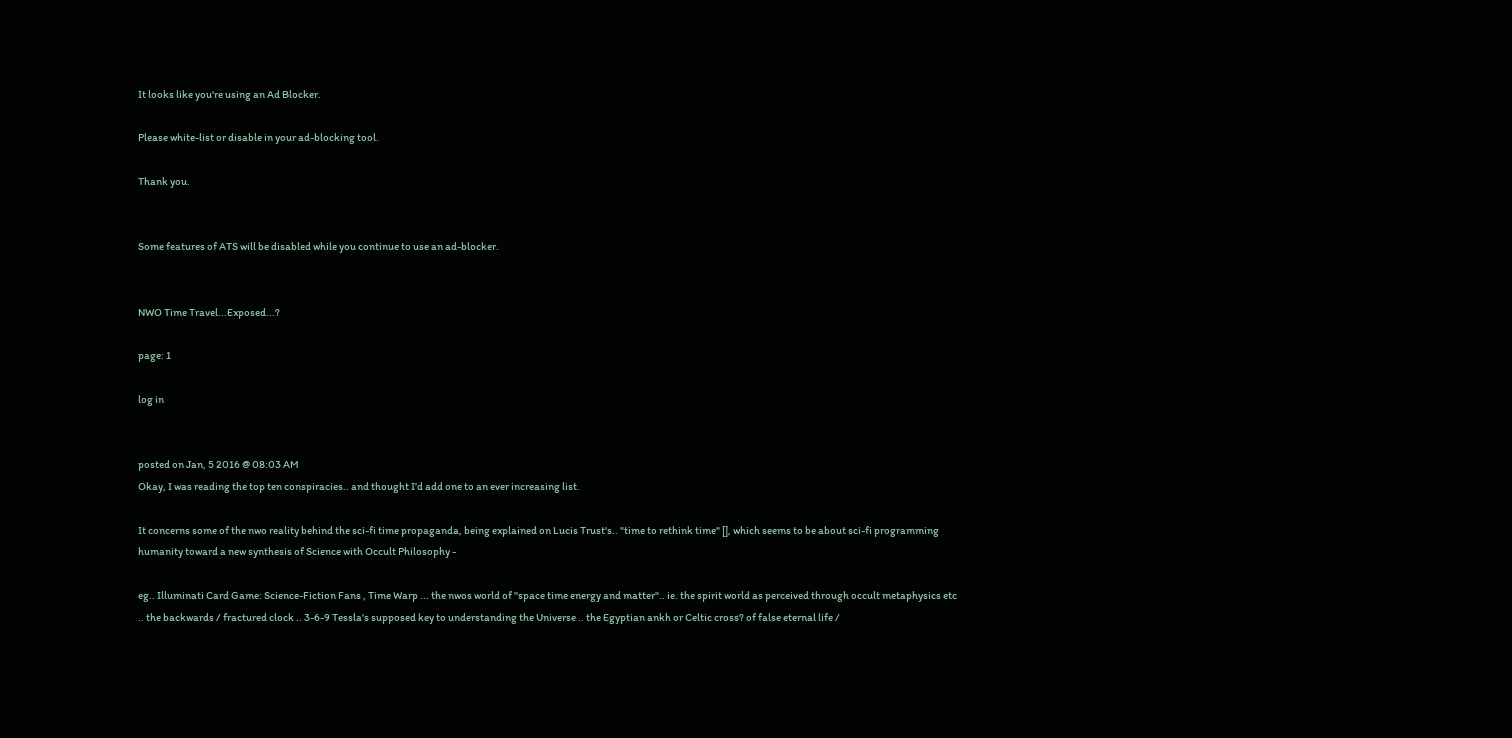It looks like you're using an Ad Blocker.

Please white-list or disable in your ad-blocking tool.

Thank you.


Some features of ATS will be disabled while you continue to use an ad-blocker.


NWO Time Travel...Exposed...?

page: 1

log in


posted on Jan, 5 2016 @ 08:03 AM
Okay, I was reading the top ten conspiracies.. and thought I'd add one to an ever increasing list.

It concerns some of the nwo reality behind the sci-fi time propaganda, being explained on Lucis Trust's.. "time to rethink time" [], which seems to be about sci-fi programming humanity toward a new synthesis of Science with Occult Philosophy -

eg.. Illuminati Card Game: Science-Fiction Fans , Time Warp ... the nwos world of "space time energy and matter".. ie. the spirit world as perceived through occult metaphysics etc .. the backwards / fractured clock .. 3-6-9 Tessla's supposed key to understanding the Universe .. the Egyptian ankh or Celtic cross? of false eternal life /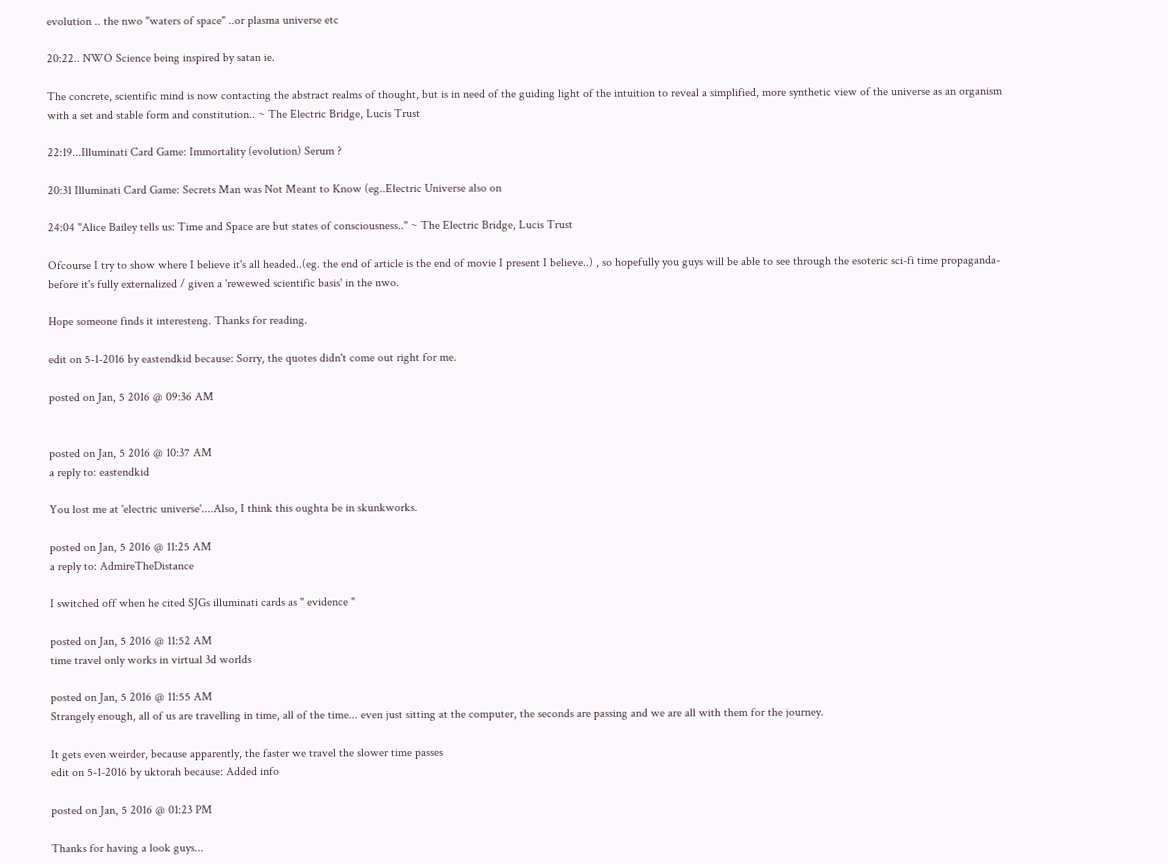evolution .. the nwo "waters of space" ..or plasma universe etc

20:22.. NWO Science being inspired by satan ie.

The concrete, scientific mind is now contacting the abstract realms of thought, but is in need of the guiding light of the intuition to reveal a simplified, more synthetic view of the universe as an organism with a set and stable form and constitution.. ~ The Electric Bridge, Lucis Trust

22:19...Illuminati Card Game: Immortality (evolution) Serum ?

20:31 Illuminati Card Game: Secrets Man was Not Meant to Know (eg..Electric Universe also on

24:04 "Alice Bailey tells us: Time and Space are but states of consciousness.." ~ The Electric Bridge, Lucis Trust

Ofcourse I try to show where I believe it's all headed..(eg. the end of article is the end of movie I present I believe..) , so hopefully you guys will be able to see through the esoteric sci-fi time propaganda- before it's fully externalized / given a 'rewewed scientific basis' in the nwo.

Hope someone finds it interesteng. Thanks for reading.

edit on 5-1-2016 by eastendkid because: Sorry, the quotes didn't come out right for me.

posted on Jan, 5 2016 @ 09:36 AM


posted on Jan, 5 2016 @ 10:37 AM
a reply to: eastendkid

You lost me at 'electric universe'....Also, I think this oughta be in skunkworks.

posted on Jan, 5 2016 @ 11:25 AM
a reply to: AdmireTheDistance

I switched off when he cited SJGs illuminati cards as " evidence "

posted on Jan, 5 2016 @ 11:52 AM
time travel only works in virtual 3d worlds

posted on Jan, 5 2016 @ 11:55 AM
Strangely enough, all of us are travelling in time, all of the time... even just sitting at the computer, the seconds are passing and we are all with them for the journey.

It gets even weirder, because apparently, the faster we travel the slower time passes
edit on 5-1-2016 by uktorah because: Added info

posted on Jan, 5 2016 @ 01:23 PM

Thanks for having a look guys...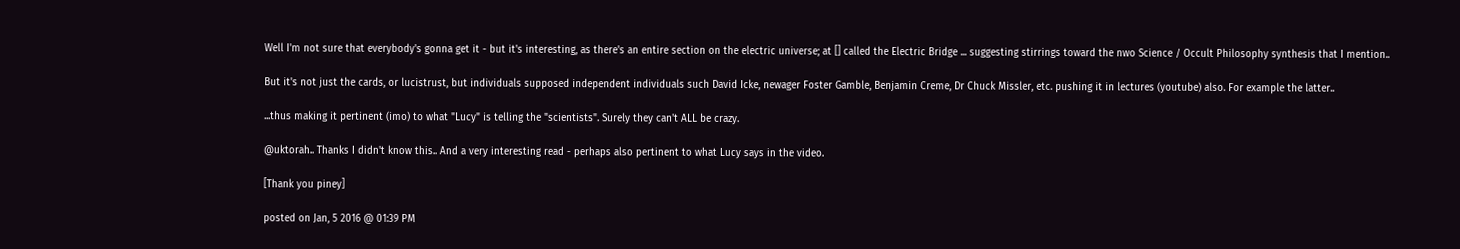Well I'm not sure that everybody's gonna get it - but it's interesting, as there's an entire section on the electric universe; at [] called the Electric Bridge ... suggesting stirrings toward the nwo Science / Occult Philosophy synthesis that I mention..

But it's not just the cards, or lucistrust, but individuals supposed independent individuals such David Icke, newager Foster Gamble, Benjamin Creme, Dr Chuck Missler, etc. pushing it in lectures (youtube) also. For example the latter..

...thus making it pertinent (imo) to what "Lucy" is telling the "scientists". Surely they can't ALL be crazy.

@uktorah.. Thanks I didn't know this.. And a very interesting read - perhaps also pertinent to what Lucy says in the video.

[Thank you piney]

posted on Jan, 5 2016 @ 01:39 PM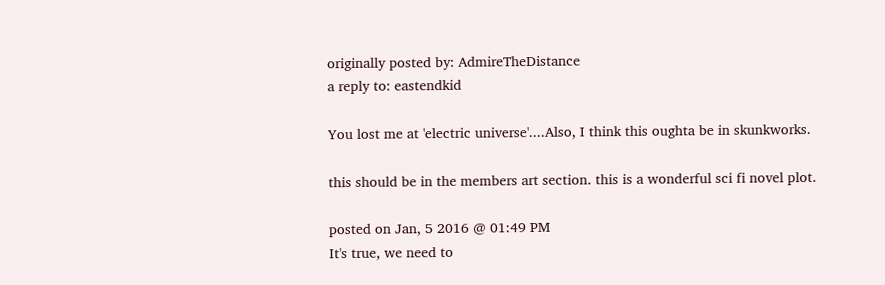originally posted by: AdmireTheDistance
a reply to: eastendkid

You lost me at 'electric universe'....Also, I think this oughta be in skunkworks.

this should be in the members art section. this is a wonderful sci fi novel plot.

posted on Jan, 5 2016 @ 01:49 PM
It's true, we need to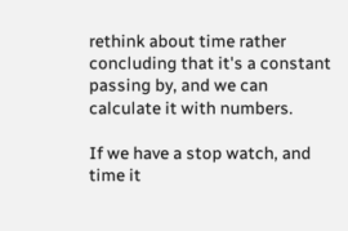rethink about time rather concluding that it's a constant passing by, and we can calculate it with numbers.

If we have a stop watch, and time it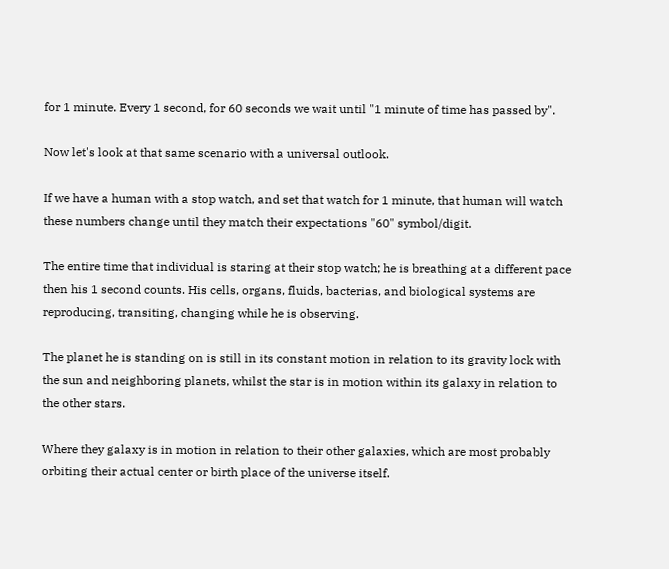for 1 minute. Every 1 second, for 60 seconds we wait until "1 minute of time has passed by".

Now let's look at that same scenario with a universal outlook.

If we have a human with a stop watch, and set that watch for 1 minute, that human will watch these numbers change until they match their expectations "60" symbol/digit.

The entire time that individual is staring at their stop watch; he is breathing at a different pace then his 1 second counts. His cells, organs, fluids, bacterias, and biological systems are reproducing, transiting, changing while he is observing.

The planet he is standing on is still in its constant motion in relation to its gravity lock with the sun and neighboring planets, whilst the star is in motion within its galaxy in relation to the other stars.

Where they galaxy is in motion in relation to their other galaxies, which are most probably orbiting their actual center or birth place of the universe itself.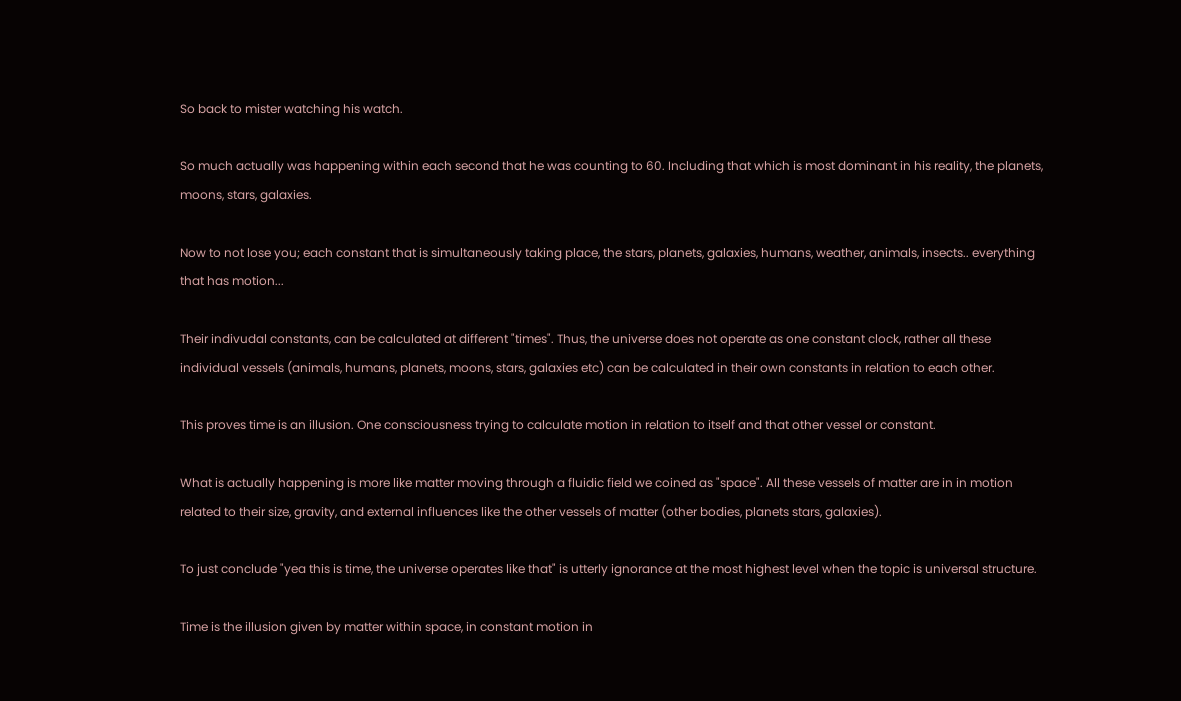So back to mister watching his watch.

So much actually was happening within each second that he was counting to 60. Including that which is most dominant in his reality, the planets, moons, stars, galaxies.

Now to not lose you; each constant that is simultaneously taking place, the stars, planets, galaxies, humans, weather, animals, insects.. everything that has motion...

Their indivudal constants, can be calculated at different "times". Thus, the universe does not operate as one constant clock, rather all these individual vessels (animals, humans, planets, moons, stars, galaxies etc) can be calculated in their own constants in relation to each other.

This proves time is an illusion. One consciousness trying to calculate motion in relation to itself and that other vessel or constant.

What is actually happening is more like matter moving through a fluidic field we coined as "space". All these vessels of matter are in in motion related to their size, gravity, and external influences like the other vessels of matter (other bodies, planets stars, galaxies).

To just conclude "yea this is time, the universe operates like that" is utterly ignorance at the most highest level when the topic is universal structure.

Time is the illusion given by matter within space, in constant motion in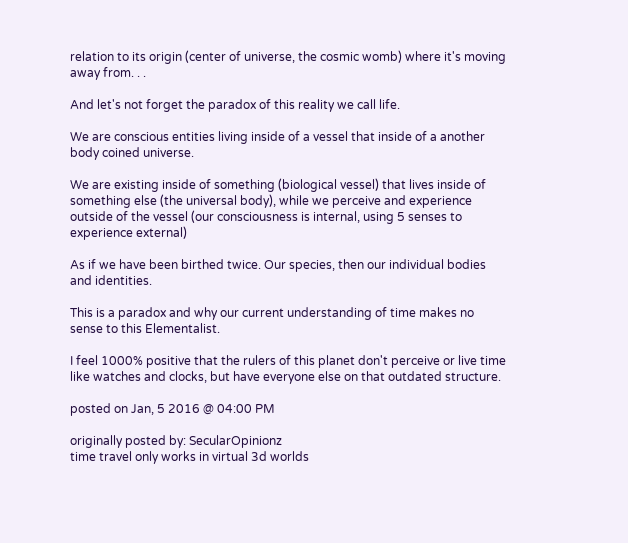relation to its origin (center of universe, the cosmic womb) where it's moving away from. . .

And let's not forget the paradox of this reality we call life.

We are conscious entities living inside of a vessel that inside of a another body coined universe.

We are existing inside of something (biological vessel) that lives inside of something else (the universal body), while we perceive and experience outside of the vessel (our consciousness is internal, using 5 senses to experience external)

As if we have been birthed twice. Our species, then our individual bodies and identities.

This is a paradox and why our current understanding of time makes no sense to this Elementalist.

I feel 1000% positive that the rulers of this planet don't perceive or live time like watches and clocks, but have everyone else on that outdated structure.

posted on Jan, 5 2016 @ 04:00 PM

originally posted by: SecularOpinionz
time travel only works in virtual 3d worlds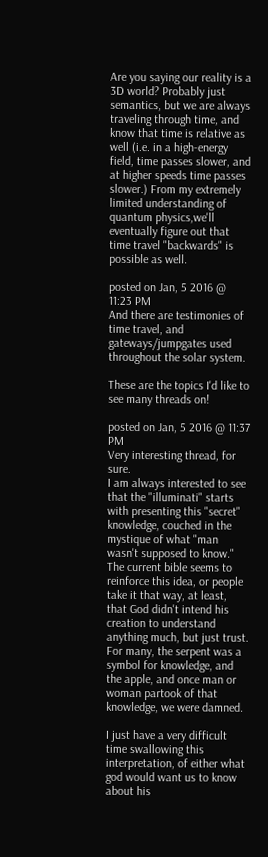Are you saying our reality is a 3D world? Probably just semantics, but we are always traveling through time, and know that time is relative as well (i.e. in a high-energy field, time passes slower, and at higher speeds time passes slower.) From my extremely limited understanding of quantum physics,we'll eventually figure out that time travel "backwards" is possible as well.

posted on Jan, 5 2016 @ 11:23 PM
And there are testimonies of time travel, and gateways/jumpgates used throughout the solar system.

These are the topics I'd like to see many threads on!

posted on Jan, 5 2016 @ 11:37 PM
Very interesting thread, for sure.
I am always interested to see that the "illuminati" starts with presenting this "secret" knowledge, couched in the mystique of what "man wasn't supposed to know." The current bible seems to reinforce this idea, or people take it that way, at least, that God didn't intend his creation to understand anything much, but just trust. For many, the serpent was a symbol for knowledge, and the apple, and once man or woman partook of that knowledge, we were damned.

I just have a very difficult time swallowing this interpretation, of either what god would want us to know about his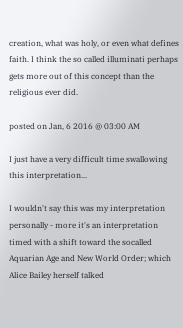creation, what was holy, or even what defines faith. I think the so called illuminati perhaps gets more out of this concept than the religious ever did.

posted on Jan, 6 2016 @ 03:00 AM

I just have a very difficult time swallowing this interpretation...

I wouldn't say this was my interpretation personally - more it's an interpretation timed with a shift toward the socalled Aquarian Age and New World Order; which Alice Bailey herself talked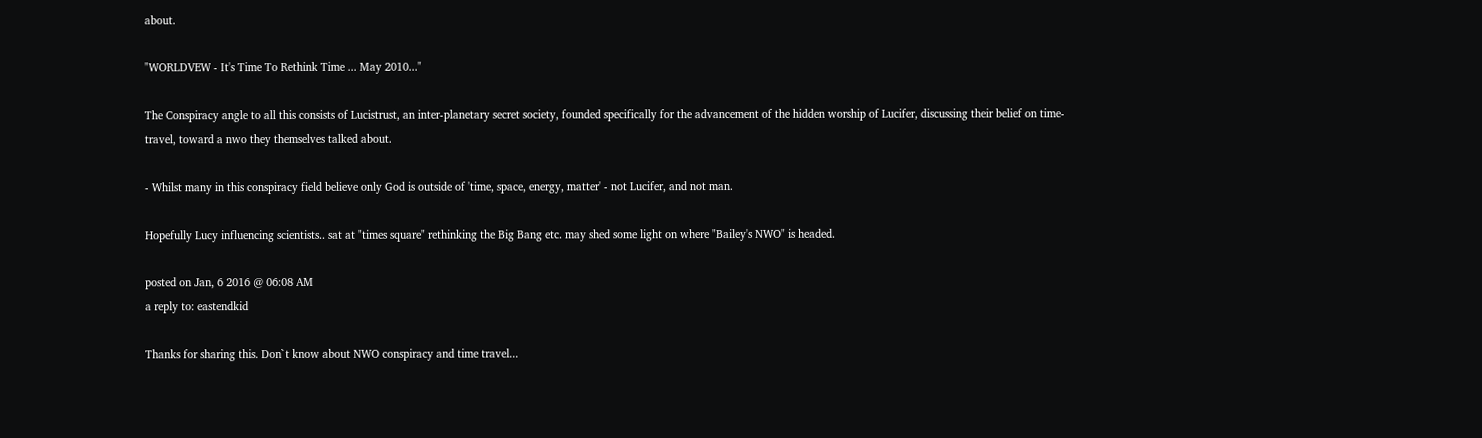about.

"WORLDVEW - It's Time To Rethink Time ... May 2010..."

The Conspiracy angle to all this consists of Lucistrust, an inter-planetary secret society, founded specifically for the advancement of the hidden worship of Lucifer, discussing their belief on time-travel, toward a nwo they themselves talked about.

- Whilst many in this conspiracy field believe only God is outside of 'time, space, energy, matter' - not Lucifer, and not man.

Hopefully Lucy influencing scientists.. sat at "times square" rethinking the Big Bang etc. may shed some light on where "Bailey's NWO" is headed.

posted on Jan, 6 2016 @ 06:08 AM
a reply to: eastendkid

Thanks for sharing this. Don`t know about NWO conspiracy and time travel...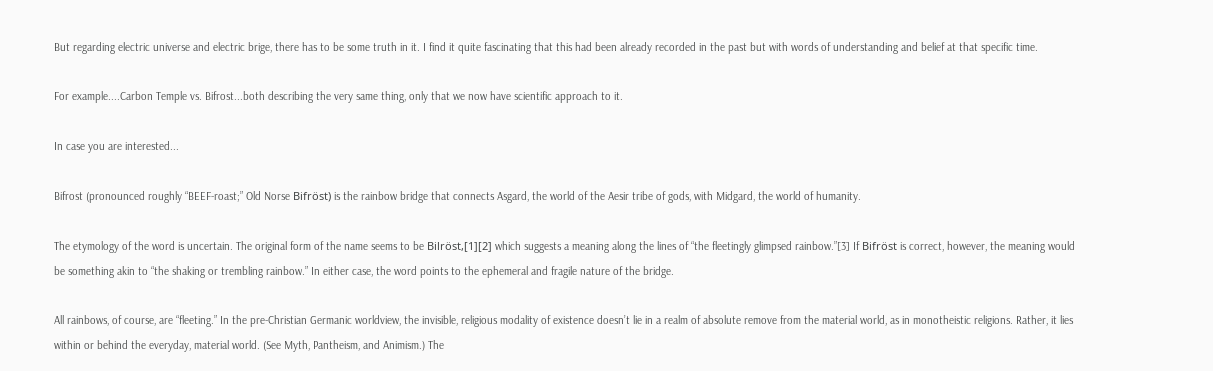But regarding electric universe and electric brige, there has to be some truth in it. I find it quite fascinating that this had been already recorded in the past but with words of understanding and belief at that specific time.

For example....Carbon Temple vs. Bifrost...both describing the very same thing, only that we now have scientific approach to it.

In case you are interested...

Bifrost (pronounced roughly “BEEF-roast;” Old Norse Bifröst) is the rainbow bridge that connects Asgard, the world of the Aesir tribe of gods, with Midgard, the world of humanity.

The etymology of the word is uncertain. The original form of the name seems to be Bilröst,[1][2] which suggests a meaning along the lines of “the fleetingly glimpsed rainbow.”[3] If Bifröst is correct, however, the meaning would be something akin to “the shaking or trembling rainbow.” In either case, the word points to the ephemeral and fragile nature of the bridge.

All rainbows, of course, are “fleeting.” In the pre-Christian Germanic worldview, the invisible, religious modality of existence doesn’t lie in a realm of absolute remove from the material world, as in monotheistic religions. Rather, it lies within or behind the everyday, material world. (See Myth, Pantheism, and Animism.) The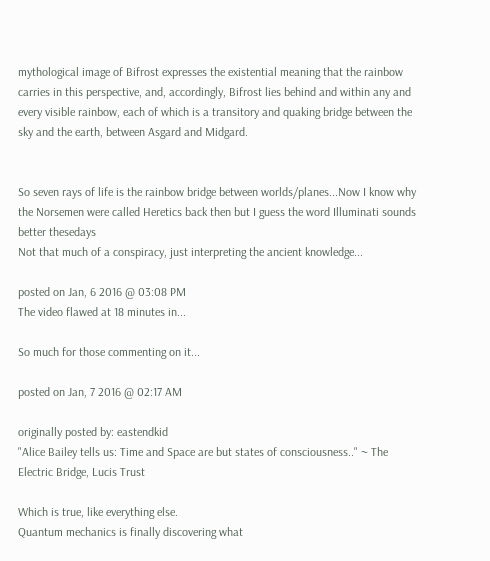mythological image of Bifrost expresses the existential meaning that the rainbow carries in this perspective, and, accordingly, Bifrost lies behind and within any and every visible rainbow, each of which is a transitory and quaking bridge between the sky and the earth, between Asgard and Midgard.


So seven rays of life is the rainbow bridge between worlds/planes...Now I know why the Norsemen were called Heretics back then but I guess the word Illuminati sounds better thesedays
Not that much of a conspiracy, just interpreting the ancient knowledge...

posted on Jan, 6 2016 @ 03:08 PM
The video flawed at 18 minutes in...

So much for those commenting on it...

posted on Jan, 7 2016 @ 02:17 AM

originally posted by: eastendkid
"Alice Bailey tells us: Time and Space are but states of consciousness.." ~ The Electric Bridge, Lucis Trust

Which is true, like everything else.
Quantum mechanics is finally discovering what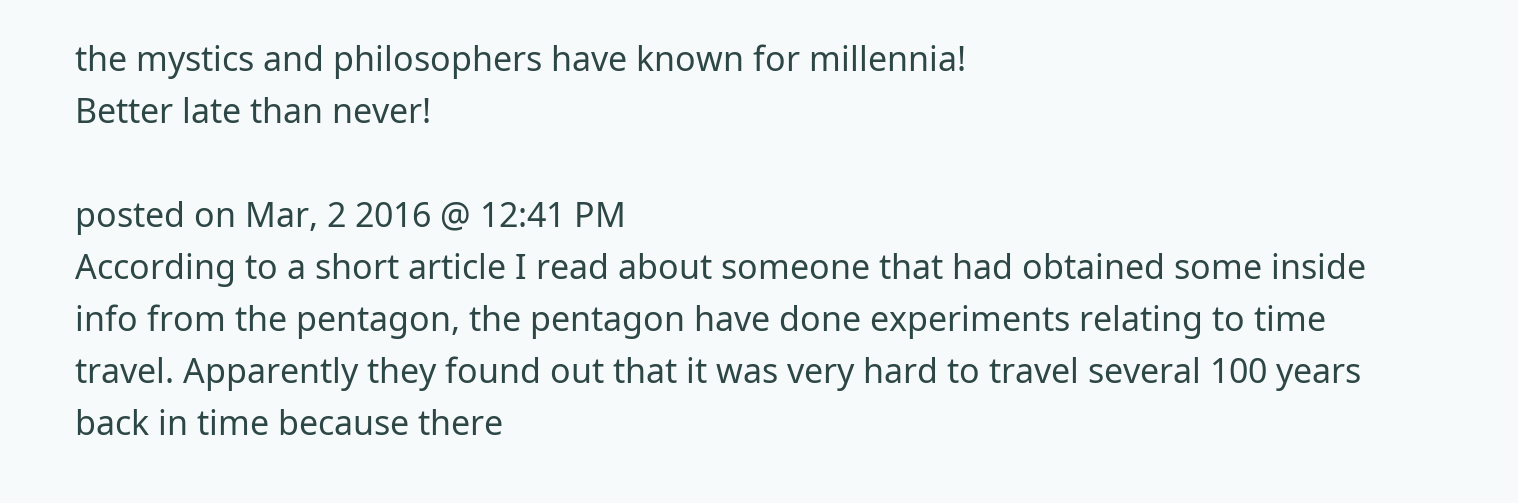the mystics and philosophers have known for millennia!
Better late than never!

posted on Mar, 2 2016 @ 12:41 PM
According to a short article I read about someone that had obtained some inside info from the pentagon, the pentagon have done experiments relating to time travel. Apparently they found out that it was very hard to travel several 100 years back in time because there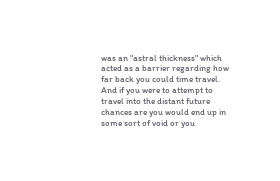was an "astral thickness" which acted as a barrier regarding how far back you could time travel. And if you were to attempt to travel into the distant future chances are you would end up in some sort of void or you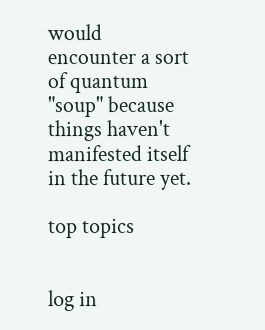would encounter a sort of quantum "soup" because things haven't manifested itself in the future yet.

top topics


log in